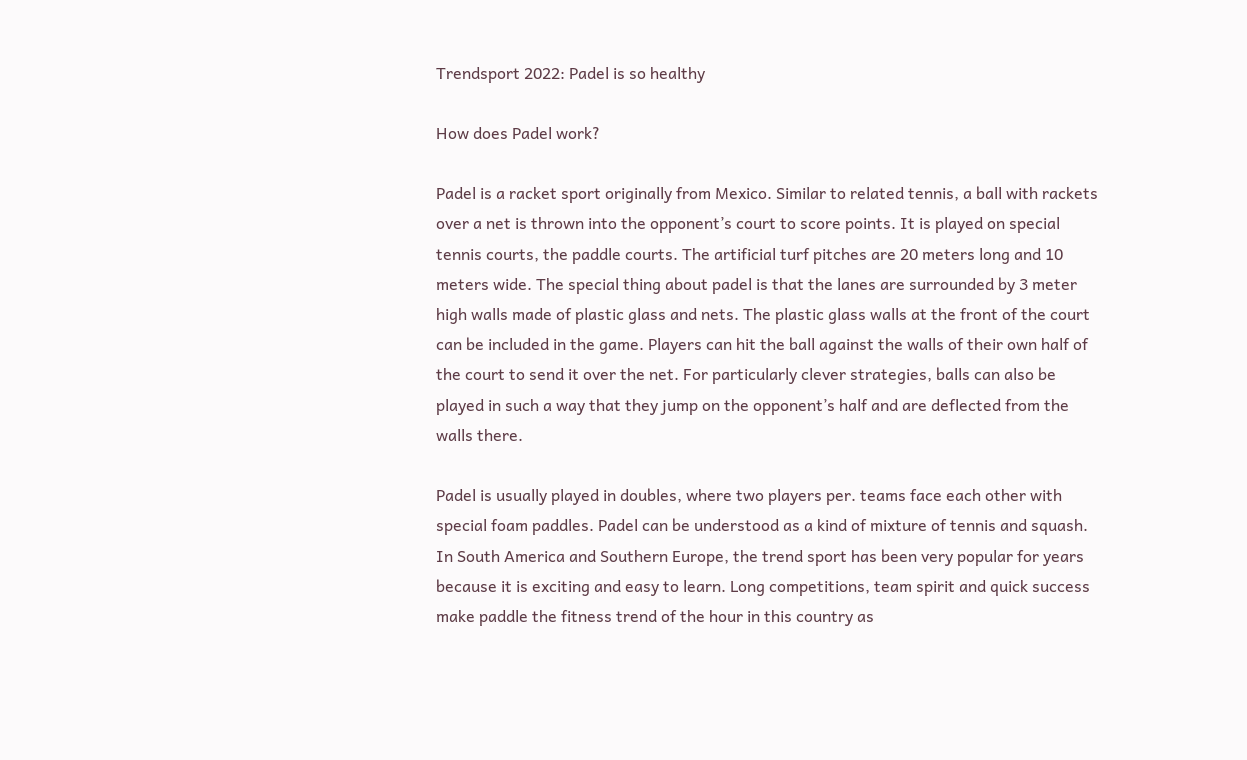Trendsport 2022: Padel is so healthy

How does Padel work?

Padel is a racket sport originally from Mexico. Similar to related tennis, a ball with rackets over a net is thrown into the opponent’s court to score points. It is played on special tennis courts, the paddle courts. The artificial turf pitches are 20 meters long and 10 meters wide. The special thing about padel is that the lanes are surrounded by 3 meter high walls made of plastic glass and nets. The plastic glass walls at the front of the court can be included in the game. Players can hit the ball against the walls of their own half of the court to send it over the net. For particularly clever strategies, balls can also be played in such a way that they jump on the opponent’s half and are deflected from the walls there.

Padel is usually played in doubles, where two players per. teams face each other with special foam paddles. Padel can be understood as a kind of mixture of tennis and squash. In South America and Southern Europe, the trend sport has been very popular for years because it is exciting and easy to learn. Long competitions, team spirit and quick success make paddle the fitness trend of the hour in this country as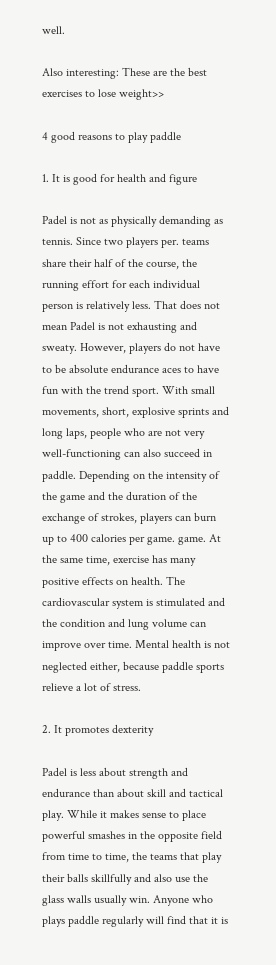well.

Also interesting: These are the best exercises to lose weight>>

4 good reasons to play paddle

1. It is good for health and figure

Padel is not as physically demanding as tennis. Since two players per. teams share their half of the course, the running effort for each individual person is relatively less. That does not mean Padel is not exhausting and sweaty. However, players do not have to be absolute endurance aces to have fun with the trend sport. With small movements, short, explosive sprints and long laps, people who are not very well-functioning can also succeed in paddle. Depending on the intensity of the game and the duration of the exchange of strokes, players can burn up to 400 calories per game. game. At the same time, exercise has many positive effects on health. The cardiovascular system is stimulated and the condition and lung volume can improve over time. Mental health is not neglected either, because paddle sports relieve a lot of stress.

2. It promotes dexterity

Padel is less about strength and endurance than about skill and tactical play. While it makes sense to place powerful smashes in the opposite field from time to time, the teams that play their balls skillfully and also use the glass walls usually win. Anyone who plays paddle regularly will find that it is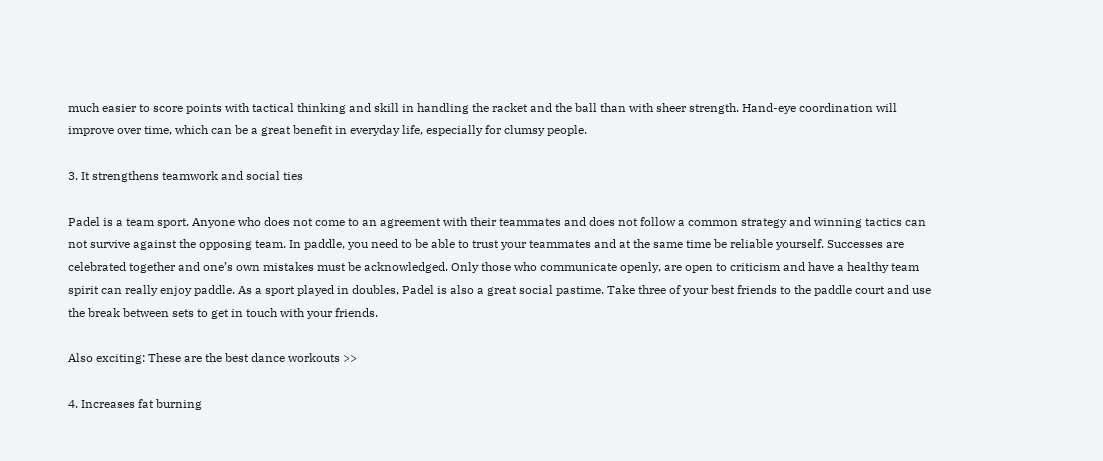much easier to score points with tactical thinking and skill in handling the racket and the ball than with sheer strength. Hand-eye coordination will improve over time, which can be a great benefit in everyday life, especially for clumsy people.

3. It strengthens teamwork and social ties

Padel is a team sport. Anyone who does not come to an agreement with their teammates and does not follow a common strategy and winning tactics can not survive against the opposing team. In paddle, you need to be able to trust your teammates and at the same time be reliable yourself. Successes are celebrated together and one’s own mistakes must be acknowledged. Only those who communicate openly, are open to criticism and have a healthy team spirit can really enjoy paddle. As a sport played in doubles, Padel is also a great social pastime. Take three of your best friends to the paddle court and use the break between sets to get in touch with your friends.

Also exciting: These are the best dance workouts >>

4. Increases fat burning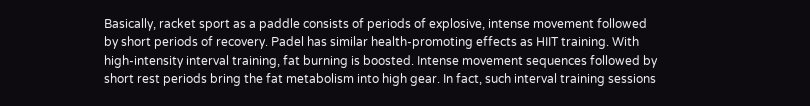Basically, racket sport as a paddle consists of periods of explosive, intense movement followed by short periods of recovery. Padel has similar health-promoting effects as HIIT training. With high-intensity interval training, fat burning is boosted. Intense movement sequences followed by short rest periods bring the fat metabolism into high gear. In fact, such interval training sessions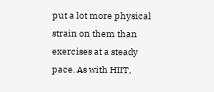put a lot more physical strain on them than exercises at a steady pace. As with HIIT,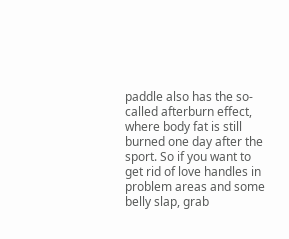paddle also has the so-called afterburn effect, where body fat is still burned one day after the sport. So if you want to get rid of love handles in problem areas and some belly slap, grab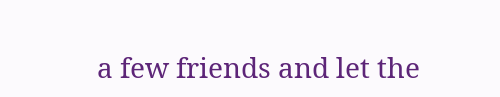a few friends and let the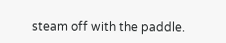steam off with the paddle.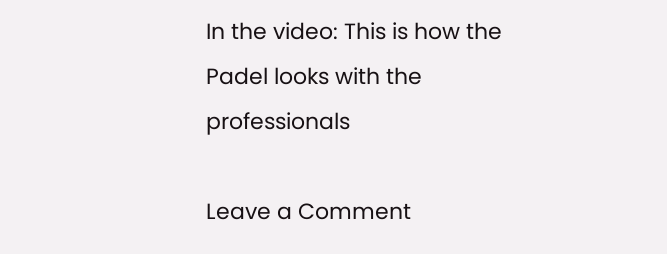In the video: This is how the Padel looks with the professionals

Leave a Comment